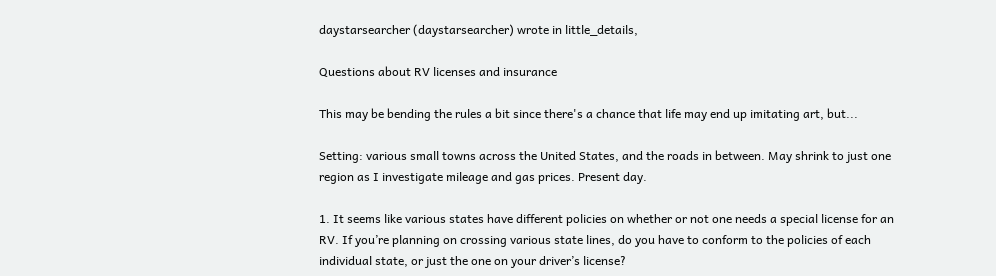daystarsearcher (daystarsearcher) wrote in little_details,

Questions about RV licenses and insurance

This may be bending the rules a bit since there's a chance that life may end up imitating art, but...

Setting: various small towns across the United States, and the roads in between. May shrink to just one region as I investigate mileage and gas prices. Present day.

1. It seems like various states have different policies on whether or not one needs a special license for an RV. If you’re planning on crossing various state lines, do you have to conform to the policies of each individual state, or just the one on your driver’s license?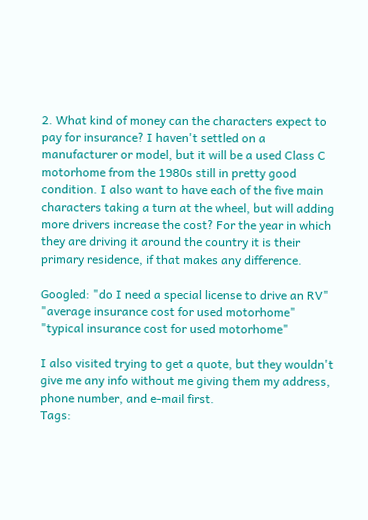2. What kind of money can the characters expect to pay for insurance? I haven't settled on a manufacturer or model, but it will be a used Class C motorhome from the 1980s still in pretty good condition. I also want to have each of the five main characters taking a turn at the wheel, but will adding more drivers increase the cost? For the year in which they are driving it around the country it is their primary residence, if that makes any difference.

Googled: "do I need a special license to drive an RV" "average insurance cost for used motorhome" "typical insurance cost for used motorhome"

I also visited trying to get a quote, but they wouldn't give me any info without me giving them my address, phone number, and e-mail first.
Tags: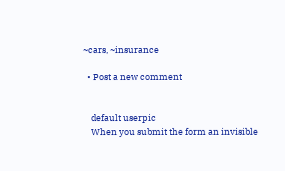~cars, ~insurance

  • Post a new comment


    default userpic
    When you submit the form an invisible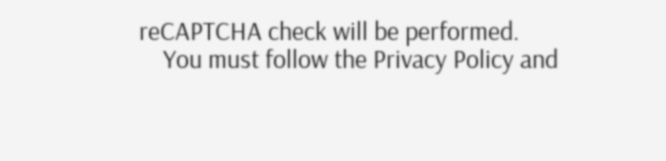reCAPTCHA check will be performed.
    You must follow the Privacy Policy and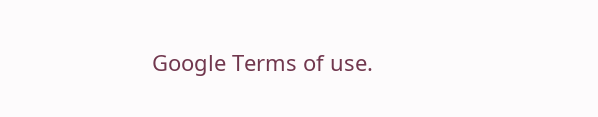Google Terms of use.